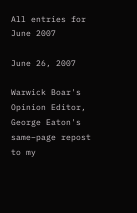All entries for June 2007

June 26, 2007

Warwick Boar's Opinion Editor, George Eaton's same–page repost to my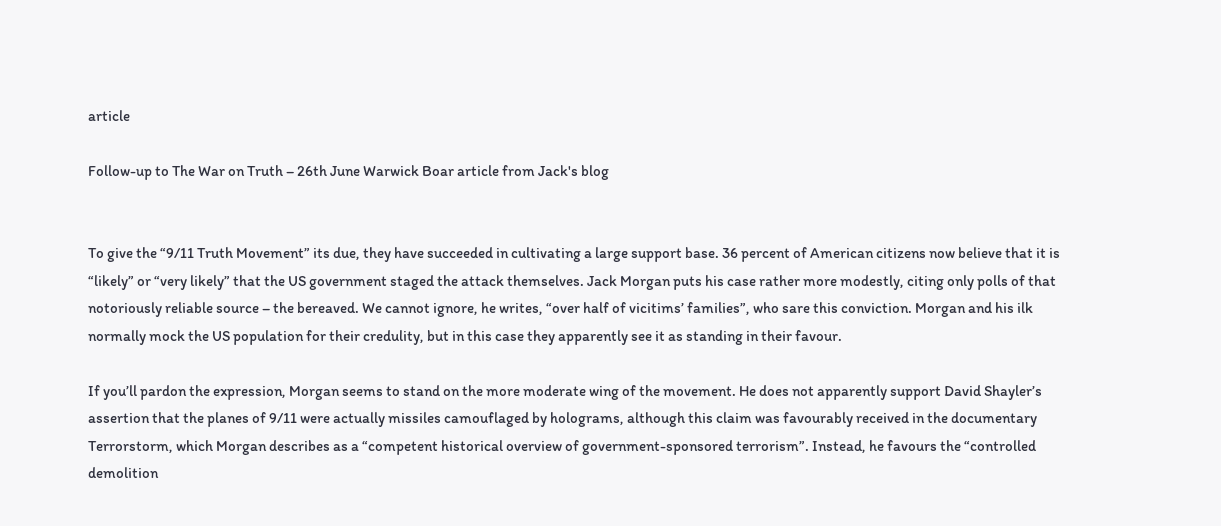article

Follow-up to The War on Truth – 26th June Warwick Boar article from Jack's blog


To give the “9/11 Truth Movement” its due, they have succeeded in cultivating a large support base. 36 percent of American citizens now believe that it is “likely” or “very likely” that the US government staged the attack themselves. Jack Morgan puts his case rather more modestly, citing only polls of that notoriously reliable source – the bereaved. We cannot ignore, he writes, “over half of vicitims’ families”, who sare this conviction. Morgan and his ilk normally mock the US population for their credulity, but in this case they apparently see it as standing in their favour.

If you’ll pardon the expression, Morgan seems to stand on the more moderate wing of the movement. He does not apparently support David Shayler’s assertion that the planes of 9/11 were actually missiles camouflaged by holograms, although this claim was favourably received in the documentary Terrorstorm, which Morgan describes as a “competent historical overview of government-sponsored terrorism”. Instead, he favours the “controlled demolition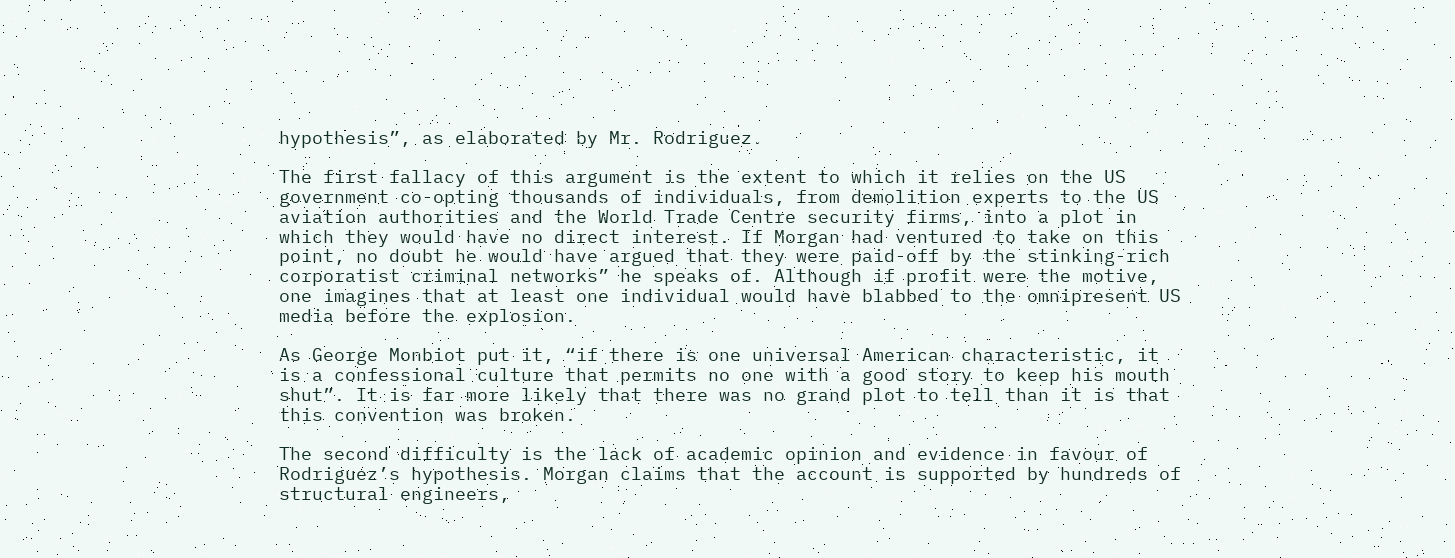hypothesis”, as elaborated by Mr. Rodriguez.

The first fallacy of this argument is the extent to which it relies on the US government co-opting thousands of individuals, from demolition experts to the US aviation authorities and the World Trade Centre security firms, into a plot in which they would have no direct interest. If Morgan had ventured to take on this point, no doubt he would have argued that they were paid-off by the stinking-rich corporatist criminal networks” he speaks of. Although if profit were the motive, one imagines that at least one individual would have blabbed to the omnipresent US media before the explosion.

As George Monbiot put it, “if there is one universal American characteristic, it is a confessional culture that permits no one with a good story to keep his mouth shut”. It is far more likely that there was no grand plot to tell than it is that this convention was broken.

The second difficulty is the lack of academic opinion and evidence in favour of Rodriguez’s hypothesis. Morgan claims that the account is supported by hundreds of structural engineers,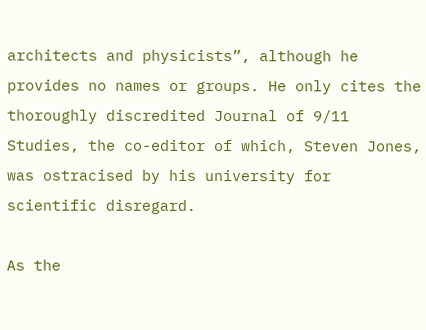architects and physicists”, although he provides no names or groups. He only cites the thoroughly discredited Journal of 9/11 Studies, the co-editor of which, Steven Jones, was ostracised by his university for scientific disregard.

As the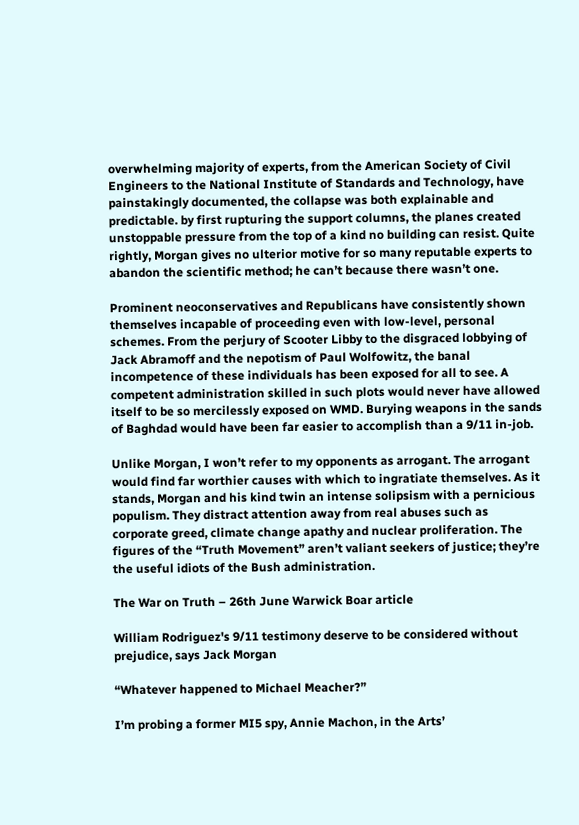overwhelming majority of experts, from the American Society of Civil Engineers to the National Institute of Standards and Technology, have painstakingly documented, the collapse was both explainable and predictable. by first rupturing the support columns, the planes created unstoppable pressure from the top of a kind no building can resist. Quite rightly, Morgan gives no ulterior motive for so many reputable experts to abandon the scientific method; he can’t because there wasn’t one.

Prominent neoconservatives and Republicans have consistently shown themselves incapable of proceeding even with low-level, personal schemes. From the perjury of Scooter Libby to the disgraced lobbying of Jack Abramoff and the nepotism of Paul Wolfowitz, the banal incompetence of these individuals has been exposed for all to see. A competent administration skilled in such plots would never have allowed itself to be so mercilessly exposed on WMD. Burying weapons in the sands of Baghdad would have been far easier to accomplish than a 9/11 in-job.

Unlike Morgan, I won’t refer to my opponents as arrogant. The arrogant would find far worthier causes with which to ingratiate themselves. As it stands, Morgan and his kind twin an intense solipsism with a pernicious populism. They distract attention away from real abuses such as corporate greed, climate change apathy and nuclear proliferation. The figures of the “Truth Movement” aren’t valiant seekers of justice; they’re the useful idiots of the Bush administration.

The War on Truth – 26th June Warwick Boar article

William Rodriguez's 9/11 testimony deserve to be considered without prejudice, says Jack Morgan

“Whatever happened to Michael Meacher?”

I’m probing a former MI5 spy, Annie Machon, in the Arts’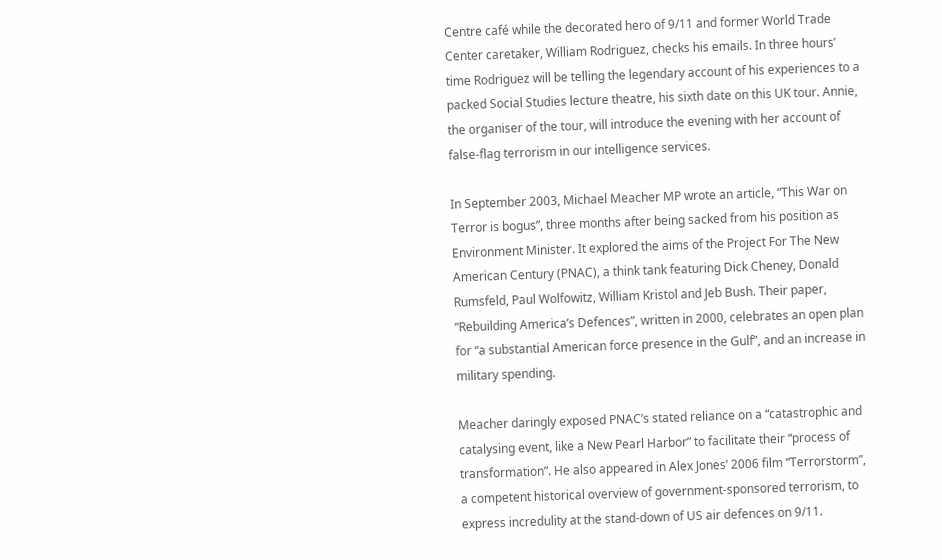Centre café while the decorated hero of 9/11 and former World Trade Center caretaker, William Rodriguez, checks his emails. In three hours’ time Rodriguez will be telling the legendary account of his experiences to a packed Social Studies lecture theatre, his sixth date on this UK tour. Annie, the organiser of the tour, will introduce the evening with her account of false-flag terrorism in our intelligence services.

In September 2003, Michael Meacher MP wrote an article, “This War on Terror is bogus”, three months after being sacked from his position as Environment Minister. It explored the aims of the Project For The New American Century (PNAC), a think tank featuring Dick Cheney, Donald Rumsfeld, Paul Wolfowitz, William Kristol and Jeb Bush. Their paper, “Rebuilding America’s Defences”, written in 2000, celebrates an open plan for “a substantial American force presence in the Gulf”, and an increase in military spending.

Meacher daringly exposed PNAC’s stated reliance on a “catastrophic and catalysing event, like a New Pearl Harbor” to facilitate their “process of transformation”. He also appeared in Alex Jones’ 2006 film “Terrorstorm”, a competent historical overview of government-sponsored terrorism, to express incredulity at the stand-down of US air defences on 9/11.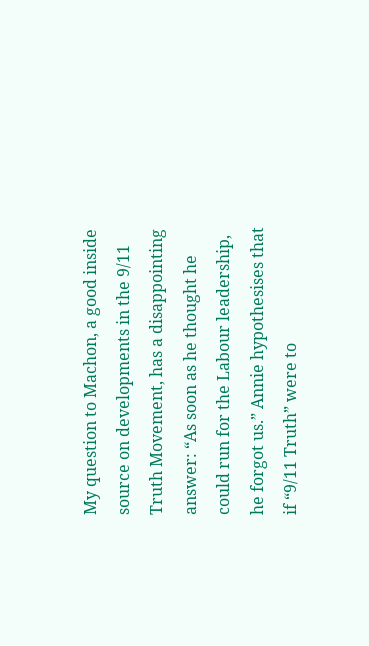My question to Machon, a good inside source on developments in the 9/11 Truth Movement, has a disappointing answer: “As soon as he thought he could run for the Labour leadership, he forgot us.” Annie hypothesises that if “9/11 Truth” were to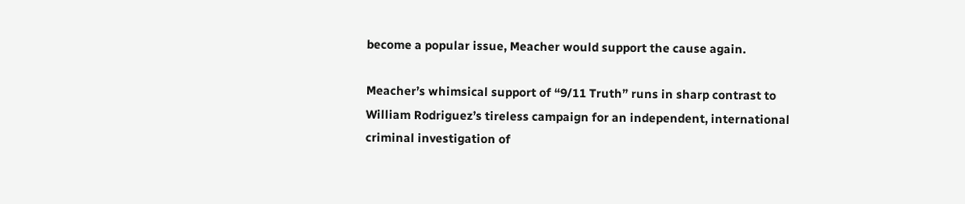become a popular issue, Meacher would support the cause again.

Meacher’s whimsical support of “9/11 Truth” runs in sharp contrast to William Rodriguez’s tireless campaign for an independent, international criminal investigation of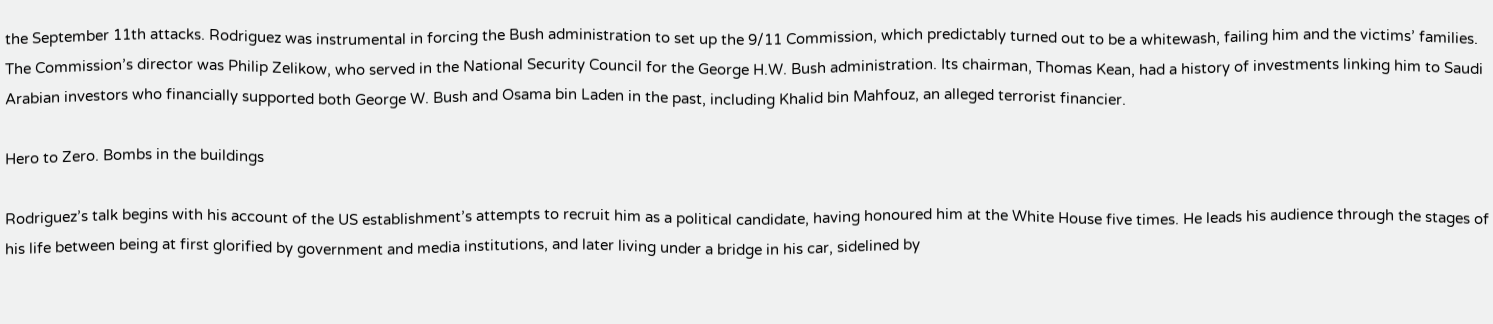the September 11th attacks. Rodriguez was instrumental in forcing the Bush administration to set up the 9/11 Commission, which predictably turned out to be a whitewash, failing him and the victims’ families. The Commission’s director was Philip Zelikow, who served in the National Security Council for the George H.W. Bush administration. Its chairman, Thomas Kean, had a history of investments linking him to Saudi Arabian investors who financially supported both George W. Bush and Osama bin Laden in the past, including Khalid bin Mahfouz, an alleged terrorist financier.

Hero to Zero. Bombs in the buildings

Rodriguez’s talk begins with his account of the US establishment’s attempts to recruit him as a political candidate, having honoured him at the White House five times. He leads his audience through the stages of his life between being at first glorified by government and media institutions, and later living under a bridge in his car, sidelined by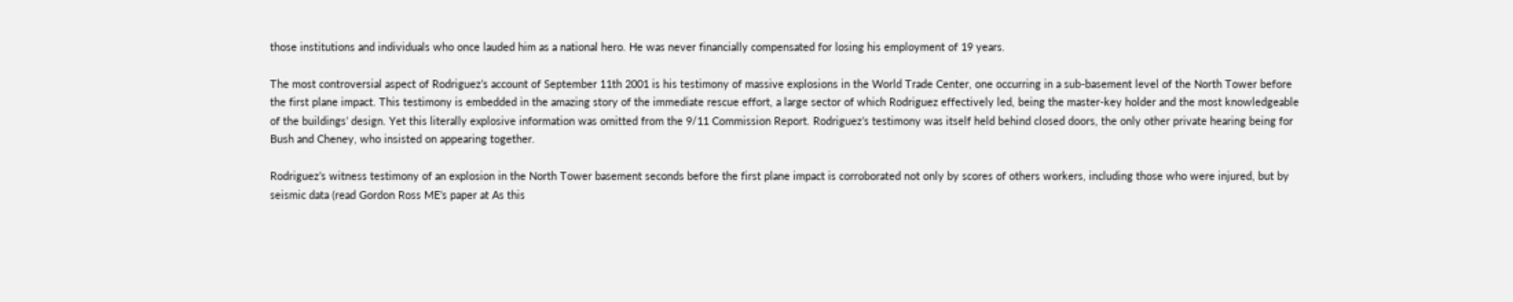those institutions and individuals who once lauded him as a national hero. He was never financially compensated for losing his employment of 19 years.

The most controversial aspect of Rodriguez’s account of September 11th 2001 is his testimony of massive explosions in the World Trade Center, one occurring in a sub-basement level of the North Tower before the first plane impact. This testimony is embedded in the amazing story of the immediate rescue effort, a large sector of which Rodriguez effectively led, being the master-key holder and the most knowledgeable of the buildings’ design. Yet this literally explosive information was omitted from the 9/11 Commission Report. Rodriguez’s testimony was itself held behind closed doors, the only other private hearing being for Bush and Cheney, who insisted on appearing together.

Rodriguez’s witness testimony of an explosion in the North Tower basement seconds before the first plane impact is corroborated not only by scores of others workers, including those who were injured, but by seismic data (read Gordon Ross ME’s paper at As this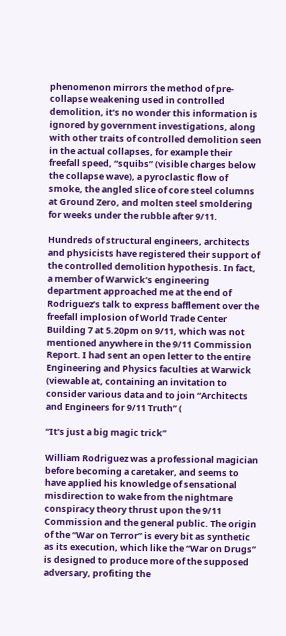phenomenon mirrors the method of pre-collapse weakening used in controlled demolition, it’s no wonder this information is ignored by government investigations, along with other traits of controlled demolition seen in the actual collapses, for example their freefall speed, “squibs” (visible charges below the collapse wave), a pyroclastic flow of smoke, the angled slice of core steel columns at Ground Zero, and molten steel smoldering for weeks under the rubble after 9/11.

Hundreds of structural engineers, architects and physicists have registered their support of the controlled demolition hypothesis. In fact, a member of Warwick’s engineering department approached me at the end of Rodriguez’s talk to express bafflement over the freefall implosion of World Trade Center Building 7 at 5.20pm on 9/11, which was not mentioned anywhere in the 9/11 Commission Report. I had sent an open letter to the entire Engineering and Physics faculties at Warwick (viewable at, containing an invitation to consider various data and to join “Architects and Engineers for 9/11 Truth” (

“It’s just a big magic trick”

William Rodriguez was a professional magician before becoming a caretaker, and seems to have applied his knowledge of sensational misdirection to wake from the nightmare conspiracy theory thrust upon the 9/11 Commission and the general public. The origin of the “War on Terror” is every bit as synthetic as its execution, which like the “War on Drugs” is designed to produce more of the supposed adversary, profiting the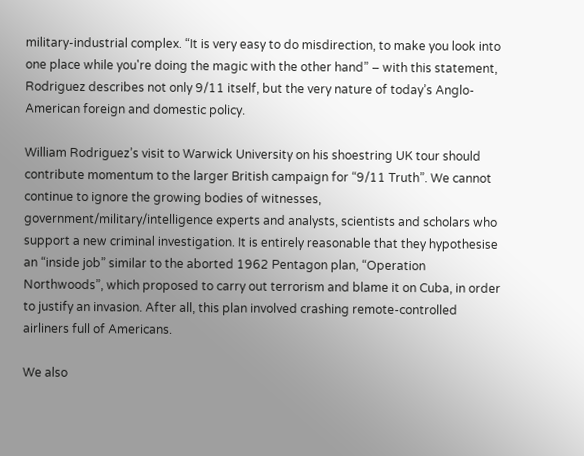military-industrial complex. “It is very easy to do misdirection, to make you look into one place while you're doing the magic with the other hand” – with this statement, Rodriguez describes not only 9/11 itself, but the very nature of today’s Anglo-American foreign and domestic policy.

William Rodriguez’s visit to Warwick University on his shoestring UK tour should contribute momentum to the larger British campaign for “9/11 Truth”. We cannot continue to ignore the growing bodies of witnesses, government/military/intelligence experts and analysts, scientists and scholars who support a new criminal investigation. It is entirely reasonable that they hypothesise an “inside job” similar to the aborted 1962 Pentagon plan, “Operation Northwoods”, which proposed to carry out terrorism and blame it on Cuba, in order to justify an invasion. After all, this plan involved crashing remote-controlled airliners full of Americans.

We also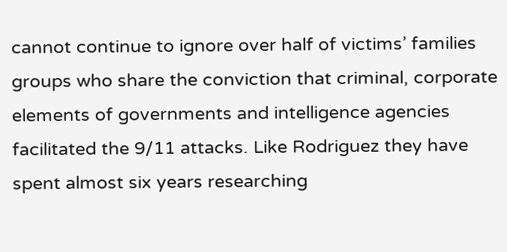cannot continue to ignore over half of victims’ families groups who share the conviction that criminal, corporate elements of governments and intelligence agencies facilitated the 9/11 attacks. Like Rodriguez they have spent almost six years researching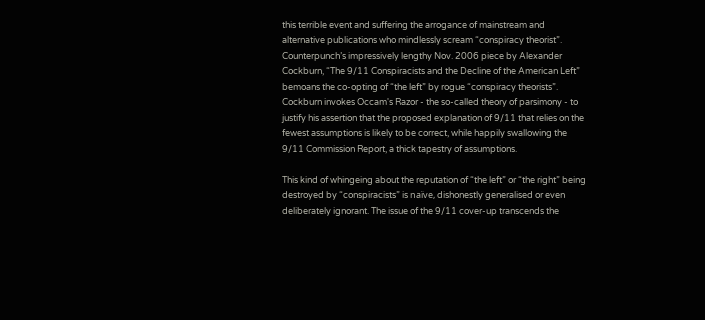this terrible event and suffering the arrogance of mainstream and alternative publications who mindlessly scream “conspiracy theorist”. Counterpunch’s impressively lengthy Nov. 2006 piece by Alexander Cockburn, “The 9/11 Conspiracists and the Decline of the American Left” bemoans the co-opting of “the left” by rogue “conspiracy theorists”. Cockburn invokes Occam's Razor - the so-called theory of parsimony - to justify his assertion that the proposed explanation of 9/11 that relies on the fewest assumptions is likely to be correct, while happily swallowing the 9/11 Commission Report, a thick tapestry of assumptions.

This kind of whingeing about the reputation of “the left” or “the right” being destroyed by “conspiracists” is naïve, dishonestly generalised or even deliberately ignorant. The issue of the 9/11 cover-up transcends the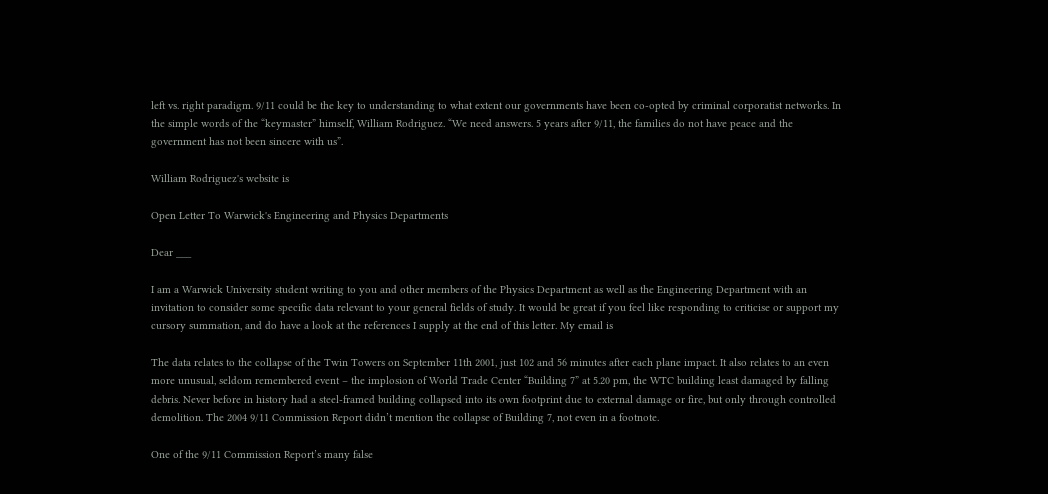left vs. right paradigm. 9/11 could be the key to understanding to what extent our governments have been co-opted by criminal corporatist networks. In the simple words of the “keymaster” himself, William Rodriguez. “We need answers. 5 years after 9/11, the families do not have peace and the government has not been sincere with us”.

William Rodriguez's website is

Open Letter To Warwick's Engineering and Physics Departments

Dear ___

I am a Warwick University student writing to you and other members of the Physics Department as well as the Engineering Department with an invitation to consider some specific data relevant to your general fields of study. It would be great if you feel like responding to criticise or support my cursory summation, and do have a look at the references I supply at the end of this letter. My email is

The data relates to the collapse of the Twin Towers on September 11th 2001, just 102 and 56 minutes after each plane impact. It also relates to an even more unusual, seldom remembered event – the implosion of World Trade Center “Building 7” at 5.20 pm, the WTC building least damaged by falling debris. Never before in history had a steel-framed building collapsed into its own footprint due to external damage or fire, but only through controlled demolition. The 2004 9/11 Commission Report didn’t mention the collapse of Building 7, not even in a footnote.

One of the 9/11 Commission Report’s many false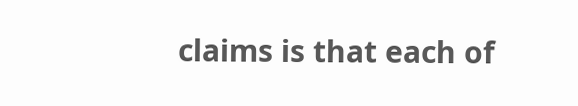claims is that each of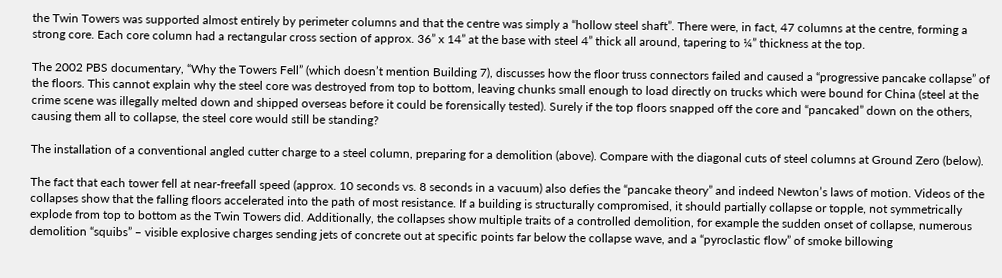the Twin Towers was supported almost entirely by perimeter columns and that the centre was simply a “hollow steel shaft”. There were, in fact, 47 columns at the centre, forming a strong core. Each core column had a rectangular cross section of approx. 36” x 14” at the base with steel 4” thick all around, tapering to ¼” thickness at the top.

The 2002 PBS documentary, “Why the Towers Fell” (which doesn’t mention Building 7), discusses how the floor truss connectors failed and caused a “progressive pancake collapse” of the floors. This cannot explain why the steel core was destroyed from top to bottom, leaving chunks small enough to load directly on trucks which were bound for China (steel at the crime scene was illegally melted down and shipped overseas before it could be forensically tested). Surely if the top floors snapped off the core and “pancaked” down on the others, causing them all to collapse, the steel core would still be standing?

The installation of a conventional angled cutter charge to a steel column, preparing for a demolition (above). Compare with the diagonal cuts of steel columns at Ground Zero (below).

The fact that each tower fell at near-freefall speed (approx. 10 seconds vs. 8 seconds in a vacuum) also defies the “pancake theory” and indeed Newton’s laws of motion. Videos of the collapses show that the falling floors accelerated into the path of most resistance. If a building is structurally compromised, it should partially collapse or topple, not symmetrically explode from top to bottom as the Twin Towers did. Additionally, the collapses show multiple traits of a controlled demolition, for example the sudden onset of collapse, numerous demolition “squibs” – visible explosive charges sending jets of concrete out at specific points far below the collapse wave, and a “pyroclastic flow” of smoke billowing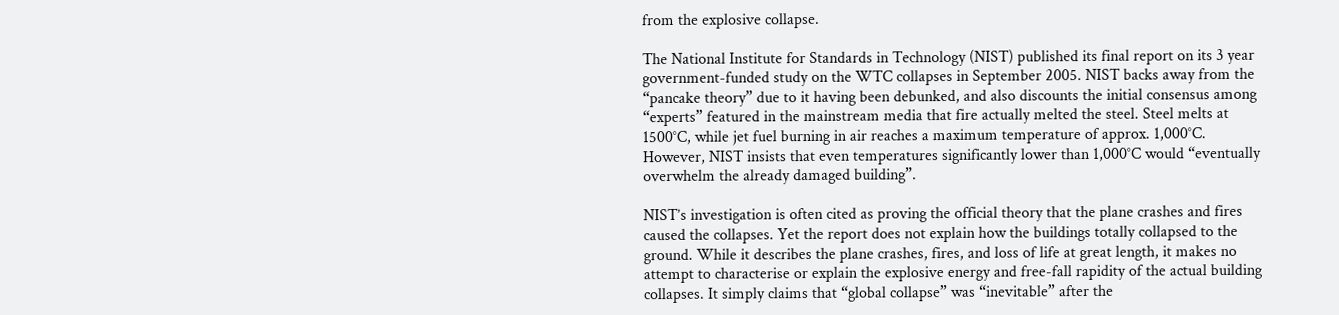from the explosive collapse.

The National Institute for Standards in Technology (NIST) published its final report on its 3 year government-funded study on the WTC collapses in September 2005. NIST backs away from the “pancake theory” due to it having been debunked, and also discounts the initial consensus among “experts” featured in the mainstream media that fire actually melted the steel. Steel melts at 1500°C, while jet fuel burning in air reaches a maximum temperature of approx. 1,000°C. However, NIST insists that even temperatures significantly lower than 1,000°C would “eventually overwhelm the already damaged building”.

NIST’s investigation is often cited as proving the official theory that the plane crashes and fires caused the collapses. Yet the report does not explain how the buildings totally collapsed to the ground. While it describes the plane crashes, fires, and loss of life at great length, it makes no attempt to characterise or explain the explosive energy and free-fall rapidity of the actual building collapses. It simply claims that “global collapse” was “inevitable” after the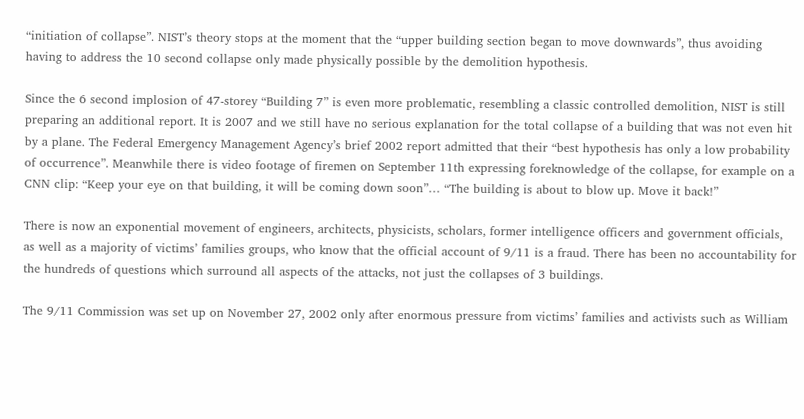“initiation of collapse”. NIST’s theory stops at the moment that the “upper building section began to move downwards”, thus avoiding having to address the 10 second collapse only made physically possible by the demolition hypothesis.

Since the 6 second implosion of 47-storey “Building 7” is even more problematic, resembling a classic controlled demolition, NIST is still preparing an additional report. It is 2007 and we still have no serious explanation for the total collapse of a building that was not even hit by a plane. The Federal Emergency Management Agency’s brief 2002 report admitted that their “best hypothesis has only a low probability of occurrence”. Meanwhile there is video footage of firemen on September 11th expressing foreknowledge of the collapse, for example on a CNN clip: “Keep your eye on that building, it will be coming down soon”… “The building is about to blow up. Move it back!”

There is now an exponential movement of engineers, architects, physicists, scholars, former intelligence officers and government officials, as well as a majority of victims’ families groups, who know that the official account of 9/11 is a fraud. There has been no accountability for the hundreds of questions which surround all aspects of the attacks, not just the collapses of 3 buildings.

The 9/11 Commission was set up on November 27, 2002 only after enormous pressure from victims’ families and activists such as William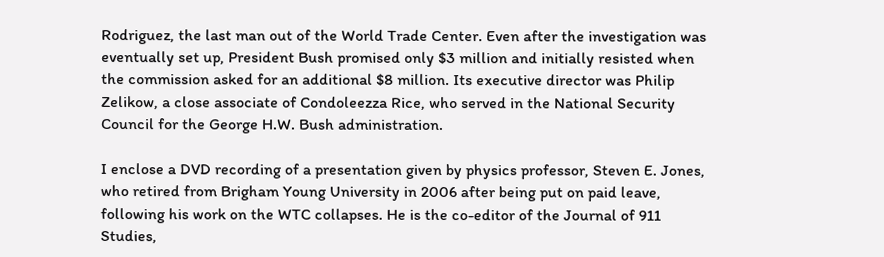Rodriguez, the last man out of the World Trade Center. Even after the investigation was eventually set up, President Bush promised only $3 million and initially resisted when the commission asked for an additional $8 million. Its executive director was Philip Zelikow, a close associate of Condoleezza Rice, who served in the National Security Council for the George H.W. Bush administration.

I enclose a DVD recording of a presentation given by physics professor, Steven E. Jones, who retired from Brigham Young University in 2006 after being put on paid leave, following his work on the WTC collapses. He is the co-editor of the Journal of 911 Studies,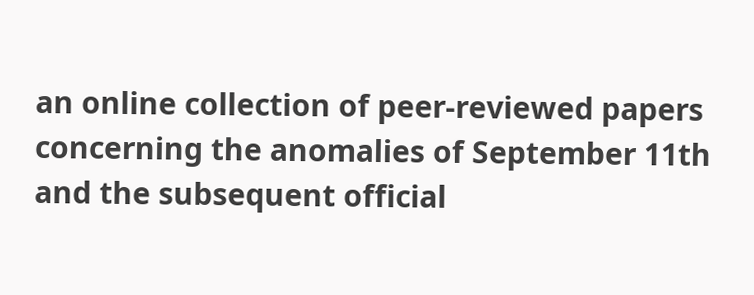an online collection of peer-reviewed papers concerning the anomalies of September 11th and the subsequent official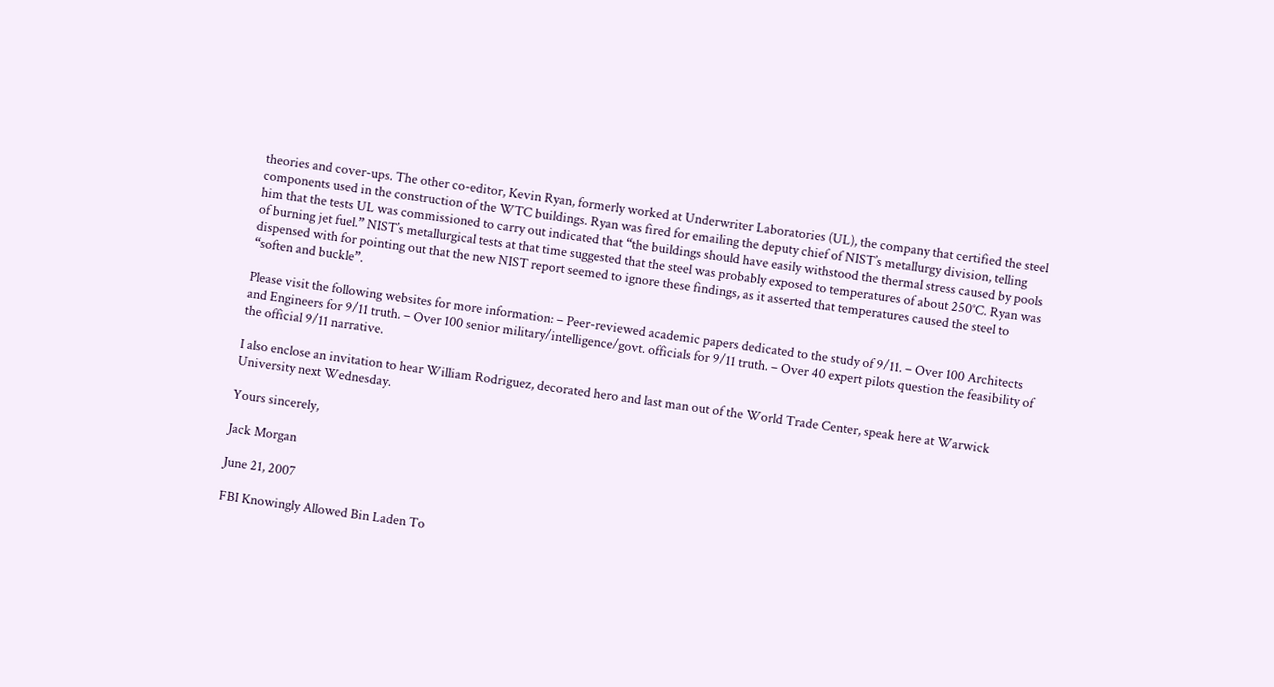theories and cover-ups. The other co-editor, Kevin Ryan, formerly worked at Underwriter Laboratories (UL), the company that certified the steel components used in the construction of the WTC buildings. Ryan was fired for emailing the deputy chief of NIST’s metallurgy division, telling him that the tests UL was commissioned to carry out indicated that “the buildings should have easily withstood the thermal stress caused by pools of burning jet fuel.” NIST’s metallurgical tests at that time suggested that the steel was probably exposed to temperatures of about 250°C. Ryan was dispensed with for pointing out that the new NIST report seemed to ignore these findings, as it asserted that temperatures caused the steel to “soften and buckle”.

Please visit the following websites for more information: – Peer-reviewed academic papers dedicated to the study of 9/11. – Over 100 Architects and Engineers for 9/11 truth. – Over 100 senior military/intelligence/govt. officials for 9/11 truth. – Over 40 expert pilots question the feasibility of the official 9/11 narrative.

I also enclose an invitation to hear William Rodriguez, decorated hero and last man out of the World Trade Center, speak here at Warwick University next Wednesday.

Yours sincerely,

Jack Morgan

June 21, 2007

FBI Knowingly Allowed Bin Laden To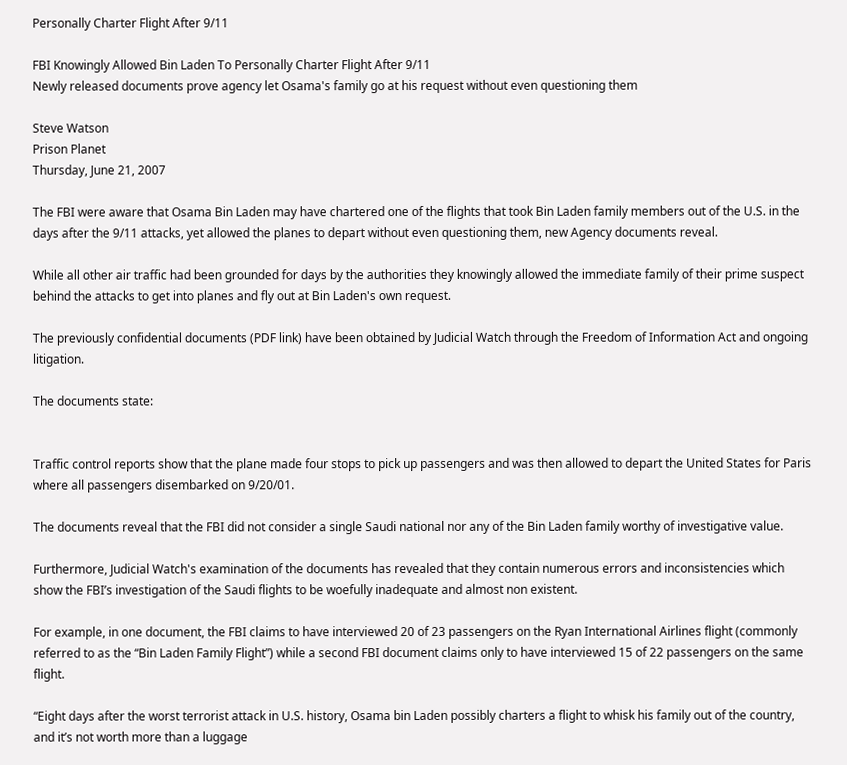Personally Charter Flight After 9/11

FBI Knowingly Allowed Bin Laden To Personally Charter Flight After 9/11
Newly released documents prove agency let Osama's family go at his request without even questioning them

Steve Watson
Prison Planet
Thursday, June 21, 2007

The FBI were aware that Osama Bin Laden may have chartered one of the flights that took Bin Laden family members out of the U.S. in the days after the 9/11 attacks, yet allowed the planes to depart without even questioning them, new Agency documents reveal.

While all other air traffic had been grounded for days by the authorities they knowingly allowed the immediate family of their prime suspect behind the attacks to get into planes and fly out at Bin Laden's own request.

The previously confidential documents (PDF link) have been obtained by Judicial Watch through the Freedom of Information Act and ongoing litigation.

The documents state:


Traffic control reports show that the plane made four stops to pick up passengers and was then allowed to depart the United States for Paris where all passengers disembarked on 9/20/01.

The documents reveal that the FBI did not consider a single Saudi national nor any of the Bin Laden family worthy of investigative value.

Furthermore, Judicial Watch's examination of the documents has revealed that they contain numerous errors and inconsistencies which show the FBI’s investigation of the Saudi flights to be woefully inadequate and almost non existent.

For example, in one document, the FBI claims to have interviewed 20 of 23 passengers on the Ryan International Airlines flight (commonly referred to as the “Bin Laden Family Flight”) while a second FBI document claims only to have interviewed 15 of 22 passengers on the same flight.

“Eight days after the worst terrorist attack in U.S. history, Osama bin Laden possibly charters a flight to whisk his family out of the country, and it’s not worth more than a luggage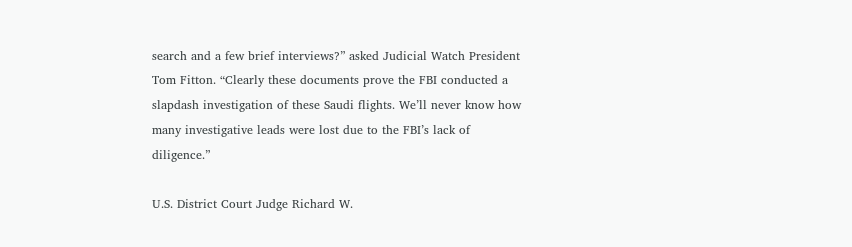search and a few brief interviews?” asked Judicial Watch President Tom Fitton. “Clearly these documents prove the FBI conducted a slapdash investigation of these Saudi flights. We’ll never know how many investigative leads were lost due to the FBI’s lack of diligence.”

U.S. District Court Judge Richard W.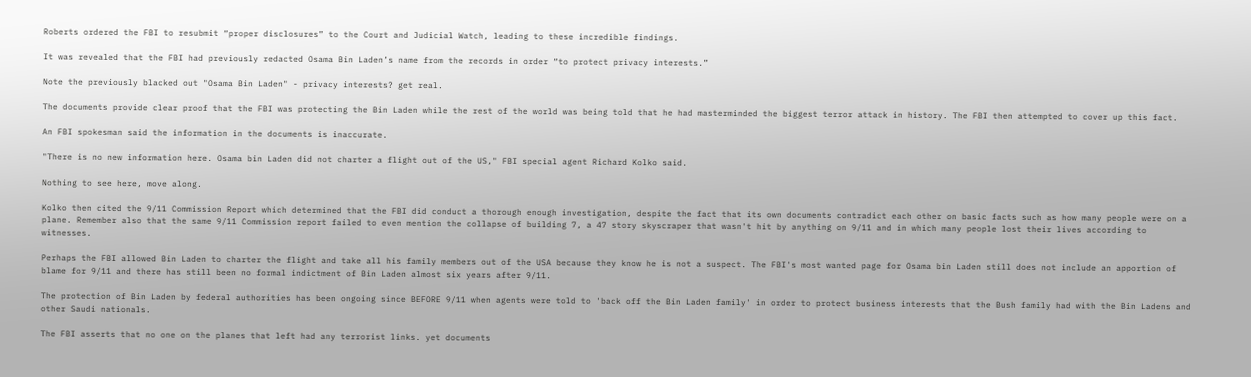Roberts ordered the FBI to resubmit “proper disclosures” to the Court and Judicial Watch, leading to these incredible findings.

It was revealed that the FBI had previously redacted Osama Bin Laden’s name from the records in order “to protect privacy interests.”

Note the previously blacked out "Osama Bin Laden" - privacy interests? get real.

The documents provide clear proof that the FBI was protecting the Bin Laden while the rest of the world was being told that he had masterminded the biggest terror attack in history. The FBI then attempted to cover up this fact.

An FBI spokesman said the information in the documents is inaccurate.

"There is no new information here. Osama bin Laden did not charter a flight out of the US," FBI special agent Richard Kolko said.

Nothing to see here, move along.

Kolko then cited the 9/11 Commission Report which determined that the FBI did conduct a thorough enough investigation, despite the fact that its own documents contradict each other on basic facts such as how many people were on a plane. Remember also that the same 9/11 Commission report failed to even mention the collapse of building 7, a 47 story skyscraper that wasn't hit by anything on 9/11 and in which many people lost their lives according to witnesses.

Perhaps the FBI allowed Bin Laden to charter the flight and take all his family members out of the USA because they know he is not a suspect. The FBI's most wanted page for Osama bin Laden still does not include an apportion of blame for 9/11 and there has still been no formal indictment of Bin Laden almost six years after 9/11.

The protection of Bin Laden by federal authorities has been ongoing since BEFORE 9/11 when agents were told to 'back off the Bin Laden family' in order to protect business interests that the Bush family had with the Bin Ladens and other Saudi nationals.

The FBI asserts that no one on the planes that left had any terrorist links. yet documents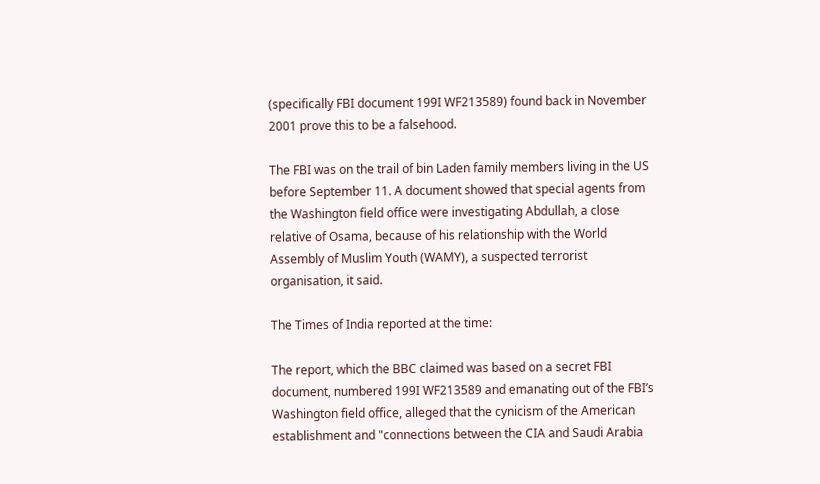(specifically FBI document 199I WF213589) found back in November 2001 prove this to be a falsehood.

The FBI was on the trail of bin Laden family members living in the US before September 11. A document showed that special agents from the Washington field office were investigating Abdullah, a close relative of Osama, because of his relationship with the World Assembly of Muslim Youth (WAMY), a suspected terrorist organisation, it said.

The Times of India reported at the time:

The report, which the BBC claimed was based on a secret FBI document, numbered 199I WF213589 and emanating out of the FBI’s Washington field office, alleged that the cynicism of the American establishment and "connections between the CIA and Saudi Arabia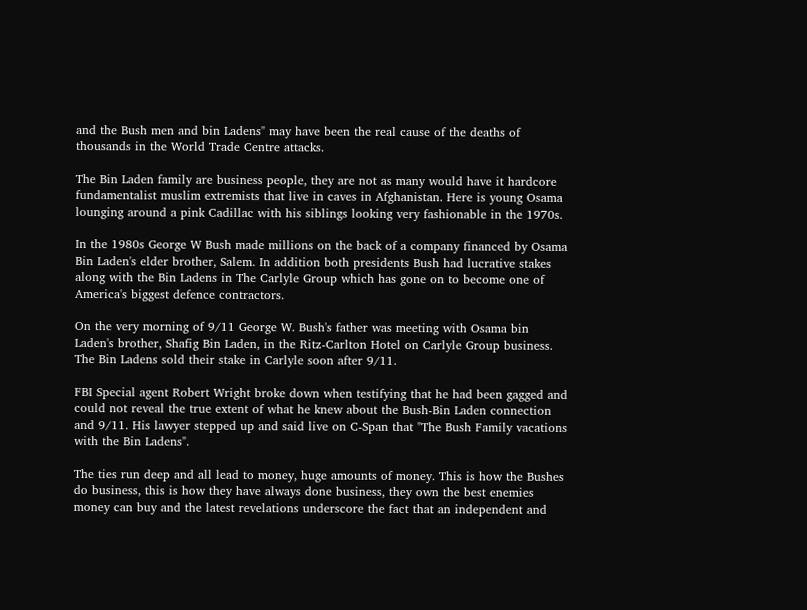and the Bush men and bin Ladens" may have been the real cause of the deaths of thousands in the World Trade Centre attacks.

The Bin Laden family are business people, they are not as many would have it hardcore fundamentalist muslim extremists that live in caves in Afghanistan. Here is young Osama lounging around a pink Cadillac with his siblings looking very fashionable in the 1970s.

In the 1980s George W Bush made millions on the back of a company financed by Osama Bin Laden's elder brother, Salem. In addition both presidents Bush had lucrative stakes along with the Bin Ladens in The Carlyle Group which has gone on to become one of America's biggest defence contractors.

On the very morning of 9/11 George W. Bush's father was meeting with Osama bin Laden's brother, Shafig Bin Laden, in the Ritz-Carlton Hotel on Carlyle Group business. The Bin Ladens sold their stake in Carlyle soon after 9/11.

FBI Special agent Robert Wright broke down when testifying that he had been gagged and could not reveal the true extent of what he knew about the Bush-Bin Laden connection and 9/11. His lawyer stepped up and said live on C-Span that "The Bush Family vacations with the Bin Ladens".

The ties run deep and all lead to money, huge amounts of money. This is how the Bushes do business, this is how they have always done business, they own the best enemies money can buy and the latest revelations underscore the fact that an independent and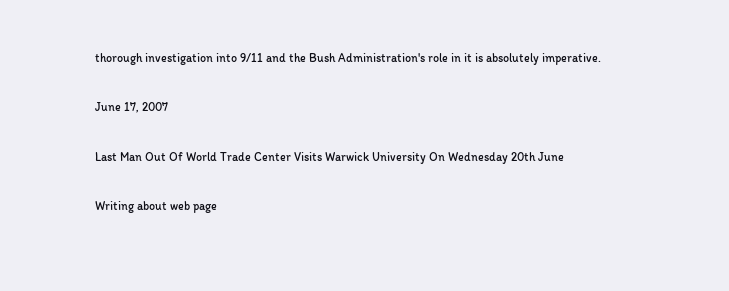thorough investigation into 9/11 and the Bush Administration's role in it is absolutely imperative.

June 17, 2007

Last Man Out Of World Trade Center Visits Warwick University On Wednesday 20th June

Writing about web page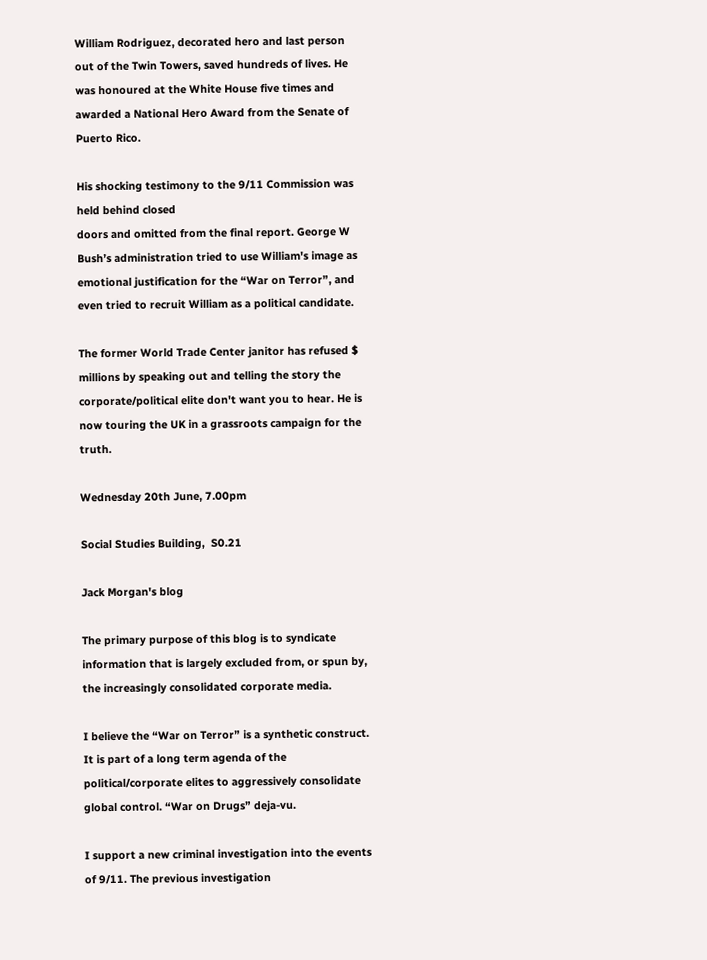William Rodriguez, decorated hero and last person out of the Twin Towers, saved hundreds of lives. He was honoured at the White House five times and awarded a National Hero Award from the Senate of Puerto Rico.

His shocking testimony to the 9/11 Commission was held behind closed
doors and omitted from the final report. George W Bush’s administration tried to use William's image as emotional justification for the “War on Terror”, and even tried to recruit William as a political candidate.

The former World Trade Center janitor has refused $ millions by speaking out and telling the story the corporate/political elite don't want you to hear. He is now touring the UK in a grassroots campaign for the truth.

Wednesday 20th June, 7.00pm

Social Studies Building,  S0.21

Jack Morgan's blog

The primary purpose of this blog is to syndicate information that is largely excluded from, or spun by, the increasingly consolidated corporate media.

I believe the “War on Terror” is a synthetic construct. It is part of a long term agenda of the political/corporate elites to aggressively consolidate global control. “War on Drugs” deja-vu.

I support a new criminal investigation into the events of 9/11. The previous investigation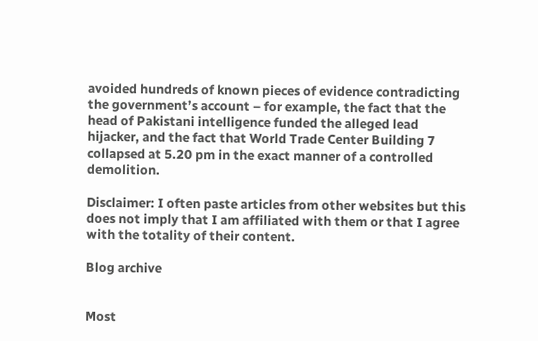avoided hundreds of known pieces of evidence contradicting the government’s account – for example, the fact that the head of Pakistani intelligence funded the alleged lead hijacker, and the fact that World Trade Center Building 7 collapsed at 5.20 pm in the exact manner of a controlled demolition.

Disclaimer: I often paste articles from other websites but this does not imply that I am affiliated with them or that I agree with the totality of their content.

Blog archive


Most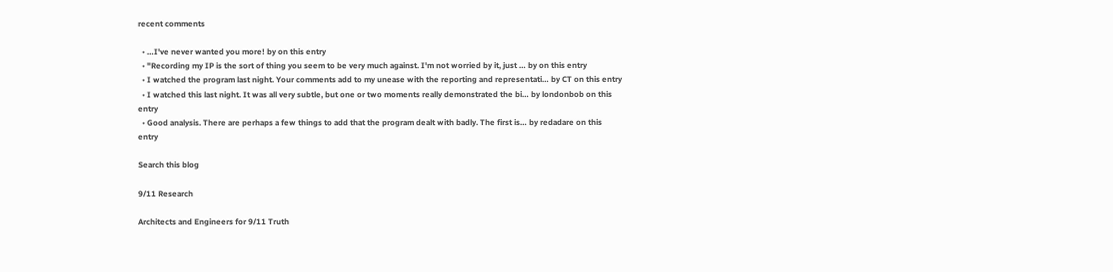recent comments

  • …I've never wanted you more! by on this entry
  • "Recording my IP is the sort of thing you seem to be very much against. I'm not worried by it, just … by on this entry
  • I watched the program last night. Your comments add to my unease with the reporting and representati… by CT on this entry
  • I watched this last night. It was all very subtle, but one or two moments really demonstrated the bi… by londonbob on this entry
  • Good analysis. There are perhaps a few things to add that the program dealt with badly. The first is… by redadare on this entry

Search this blog

9/11 Research

Architects and Engineers for 9/11 Truth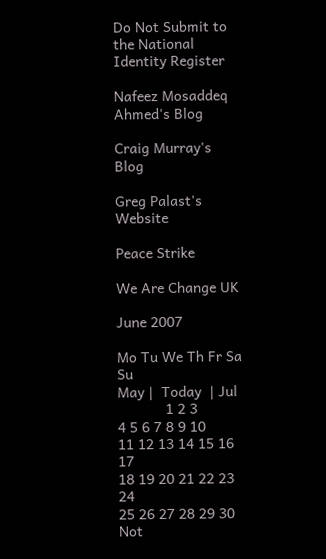Do Not Submit to the National Identity Register

Nafeez Mosaddeq Ahmed's Blog

Craig Murray's Blog

Greg Palast's Website

Peace Strike

We Are Change UK

June 2007

Mo Tu We Th Fr Sa Su
May |  Today  | Jul
            1 2 3
4 5 6 7 8 9 10
11 12 13 14 15 16 17
18 19 20 21 22 23 24
25 26 27 28 29 30
Not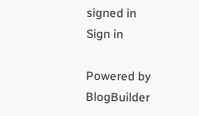signed in
Sign in

Powered by BlogBuilder